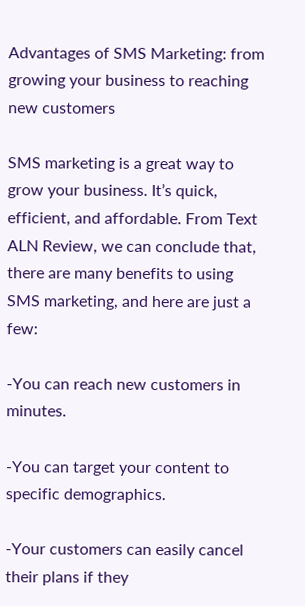Advantages of SMS Marketing: from growing your business to reaching new customers

SMS marketing is a great way to grow your business. It’s quick, efficient, and affordable. From Text ALN Review, we can conclude that, there are many benefits to using SMS marketing, and here are just a few:

-You can reach new customers in minutes.

-You can target your content to specific demographics.

-Your customers can easily cancel their plans if they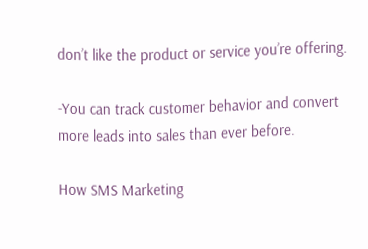don’t like the product or service you’re offering.

-You can track customer behavior and convert more leads into sales than ever before.

How SMS Marketing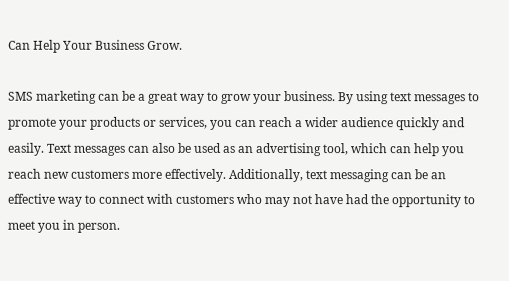Can Help Your Business Grow.

SMS marketing can be a great way to grow your business. By using text messages to promote your products or services, you can reach a wider audience quickly and easily. Text messages can also be used as an advertising tool, which can help you reach new customers more effectively. Additionally, text messaging can be an effective way to connect with customers who may not have had the opportunity to meet you in person.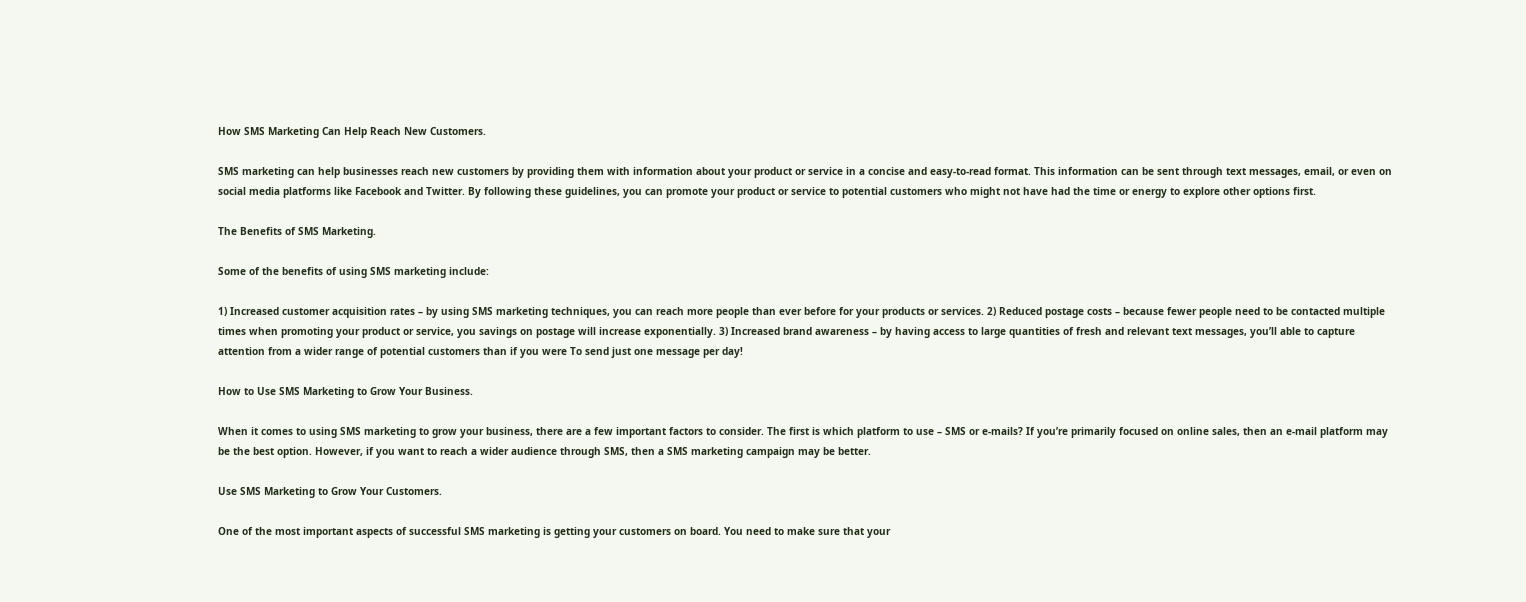How SMS Marketing Can Help Reach New Customers.

SMS marketing can help businesses reach new customers by providing them with information about your product or service in a concise and easy-to-read format. This information can be sent through text messages, email, or even on social media platforms like Facebook and Twitter. By following these guidelines, you can promote your product or service to potential customers who might not have had the time or energy to explore other options first.

The Benefits of SMS Marketing.

Some of the benefits of using SMS marketing include:

1) Increased customer acquisition rates – by using SMS marketing techniques, you can reach more people than ever before for your products or services. 2) Reduced postage costs – because fewer people need to be contacted multiple times when promoting your product or service, you savings on postage will increase exponentially. 3) Increased brand awareness – by having access to large quantities of fresh and relevant text messages, you’ll able to capture attention from a wider range of potential customers than if you were To send just one message per day!

How to Use SMS Marketing to Grow Your Business.

When it comes to using SMS marketing to grow your business, there are a few important factors to consider. The first is which platform to use – SMS or e-mails? If you’re primarily focused on online sales, then an e-mail platform may be the best option. However, if you want to reach a wider audience through SMS, then a SMS marketing campaign may be better.

Use SMS Marketing to Grow Your Customers.

One of the most important aspects of successful SMS marketing is getting your customers on board. You need to make sure that your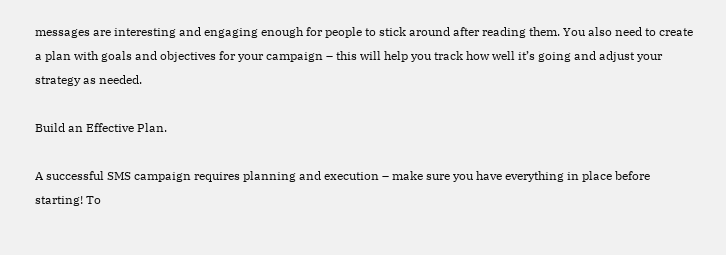messages are interesting and engaging enough for people to stick around after reading them. You also need to create a plan with goals and objectives for your campaign – this will help you track how well it’s going and adjust your strategy as needed.

Build an Effective Plan.

A successful SMS campaign requires planning and execution – make sure you have everything in place before starting! To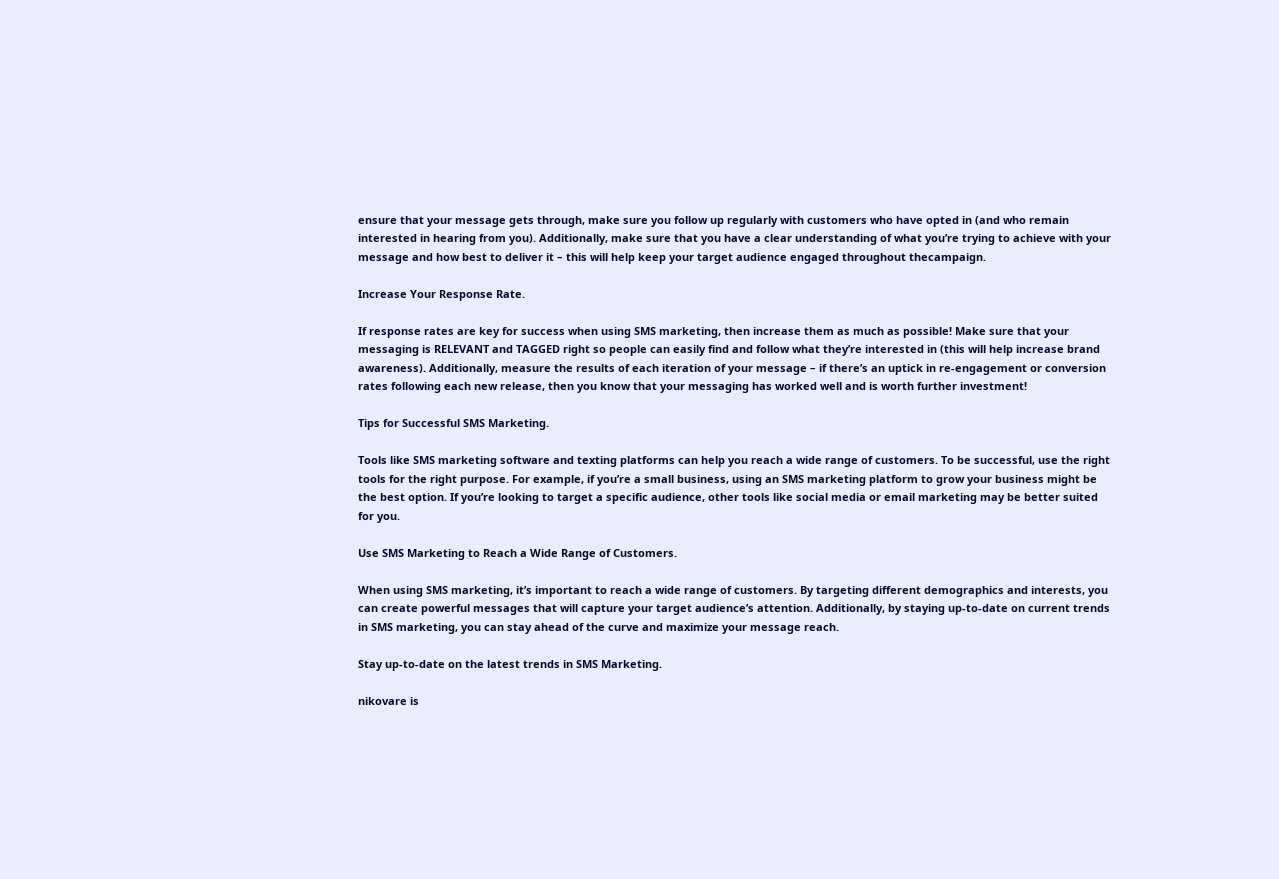ensure that your message gets through, make sure you follow up regularly with customers who have opted in (and who remain interested in hearing from you). Additionally, make sure that you have a clear understanding of what you’re trying to achieve with your message and how best to deliver it – this will help keep your target audience engaged throughout thecampaign.

Increase Your Response Rate.

If response rates are key for success when using SMS marketing, then increase them as much as possible! Make sure that your messaging is RELEVANT and TAGGED right so people can easily find and follow what they’re interested in (this will help increase brand awareness). Additionally, measure the results of each iteration of your message – if there’s an uptick in re-engagement or conversion rates following each new release, then you know that your messaging has worked well and is worth further investment!

Tips for Successful SMS Marketing.

Tools like SMS marketing software and texting platforms can help you reach a wide range of customers. To be successful, use the right tools for the right purpose. For example, if you’re a small business, using an SMS marketing platform to grow your business might be the best option. If you’re looking to target a specific audience, other tools like social media or email marketing may be better suited for you.

Use SMS Marketing to Reach a Wide Range of Customers.

When using SMS marketing, it’s important to reach a wide range of customers. By targeting different demographics and interests, you can create powerful messages that will capture your target audience’s attention. Additionally, by staying up-to-date on current trends in SMS marketing, you can stay ahead of the curve and maximize your message reach.

Stay up-to-date on the latest trends in SMS Marketing.

nikovare is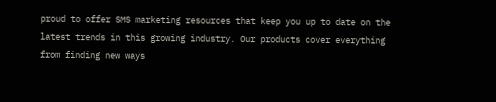proud to offer SMS marketing resources that keep you up to date on the latest trends in this growing industry. Our products cover everything from finding new ways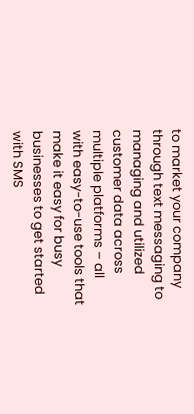to market your company through text messaging to managing and utilized customer data across multiple platforms – all with easy-to-use tools that make it easy for busy businesses to get started with SMS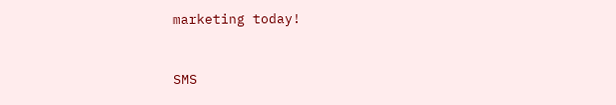marketing today!


SMS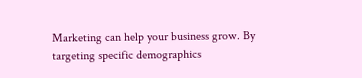Marketing can help your business grow. By targeting specific demographics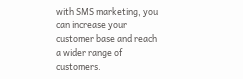with SMS marketing, you can increase your customer base and reach a wider range of customers.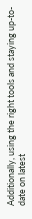Additionally, using the right tools and staying up-to-date on latest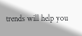trends will help you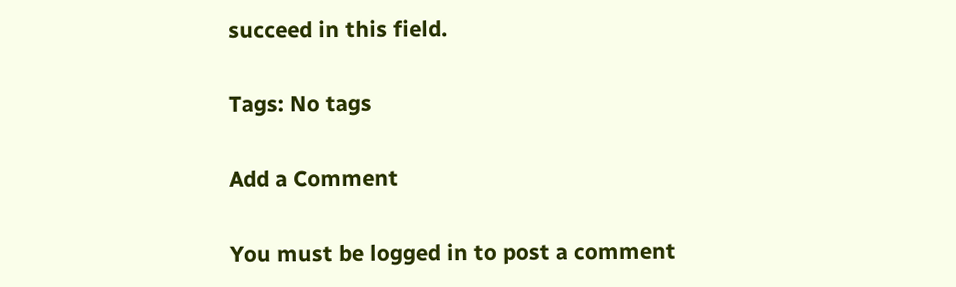succeed in this field.

Tags: No tags

Add a Comment

You must be logged in to post a comment